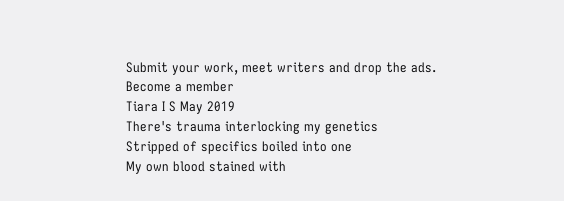Submit your work, meet writers and drop the ads. Become a member
Tiara I S May 2019
There's trauma interlocking my genetics
Stripped of specifics boiled into one
My own blood stained with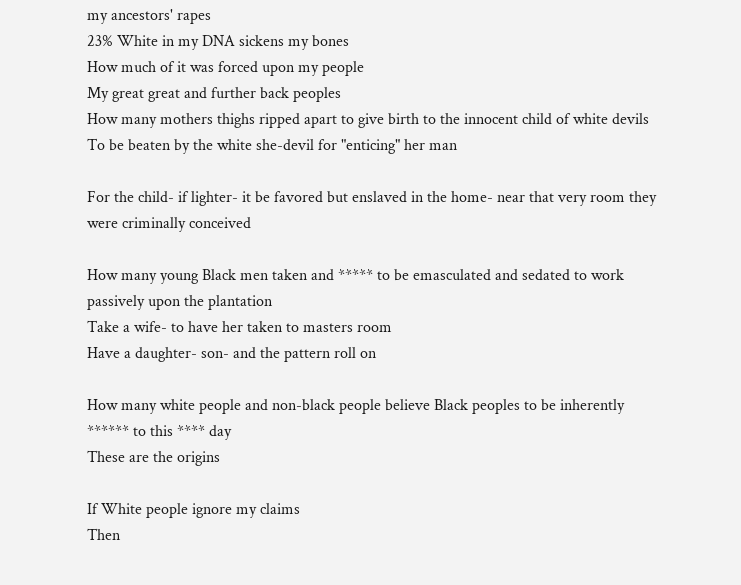my ancestors' rapes
23% White in my DNA sickens my bones
How much of it was forced upon my people
My great great and further back peoples
How many mothers thighs ripped apart to give birth to the innocent child of white devils
To be beaten by the white she-devil for "enticing" her man

For the child- if lighter- it be favored but enslaved in the home- near that very room they were criminally conceived

How many young Black men taken and ***** to be emasculated and sedated to work passively upon the plantation
Take a wife- to have her taken to masters room
Have a daughter- son- and the pattern roll on

How many white people and non-black people believe Black peoples to be inherently ****** to this **** day
These are the origins

If White people ignore my claims
Then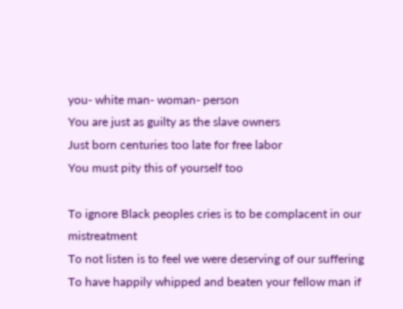you- white man- woman- person
You are just as guilty as the slave owners
Just born centuries too late for free labor
You must pity this of yourself too

To ignore Black peoples cries is to be complacent in our mistreatment
To not listen is to feel we were deserving of our suffering
To have happily whipped and beaten your fellow man if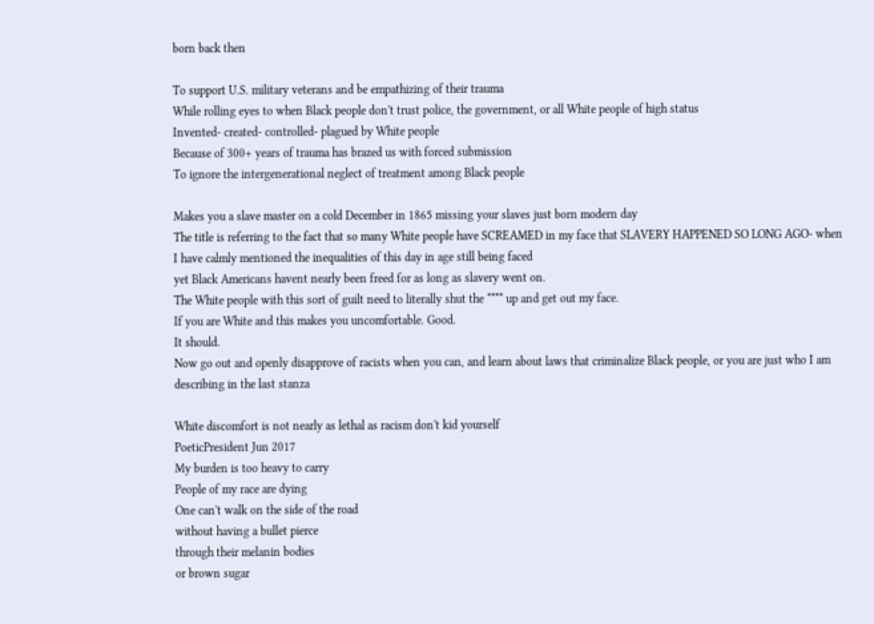born back then

To support U.S. military veterans and be empathizing of their trauma
While rolling eyes to when Black people don't trust police, the government, or all White people of high status
Invented- created- controlled- plagued by White people
Because of 300+ years of trauma has brazed us with forced submission
To ignore the intergenerational neglect of treatment among Black people

Makes you a slave master on a cold December in 1865 missing your slaves just born modern day
The title is referring to the fact that so many White people have SCREAMED in my face that SLAVERY HAPPENED SO LONG AGO- when I have calmly mentioned the inequalities of this day in age still being faced
yet Black Americans havent nearly been freed for as long as slavery went on.
The White people with this sort of guilt need to literally shut the **** up and get out my face.
If you are White and this makes you uncomfortable. Good.
It should.
Now go out and openly disapprove of racists when you can, and learn about laws that criminalize Black people, or you are just who I am describing in the last stanza

White discomfort is not nearly as lethal as racism don't kid yourself
PoeticPresident Jun 2017
My burden is too heavy to carry
People of my race are dying
One can't walk on the side of the road
without having a bullet pierce
through their melanin bodies
or brown sugar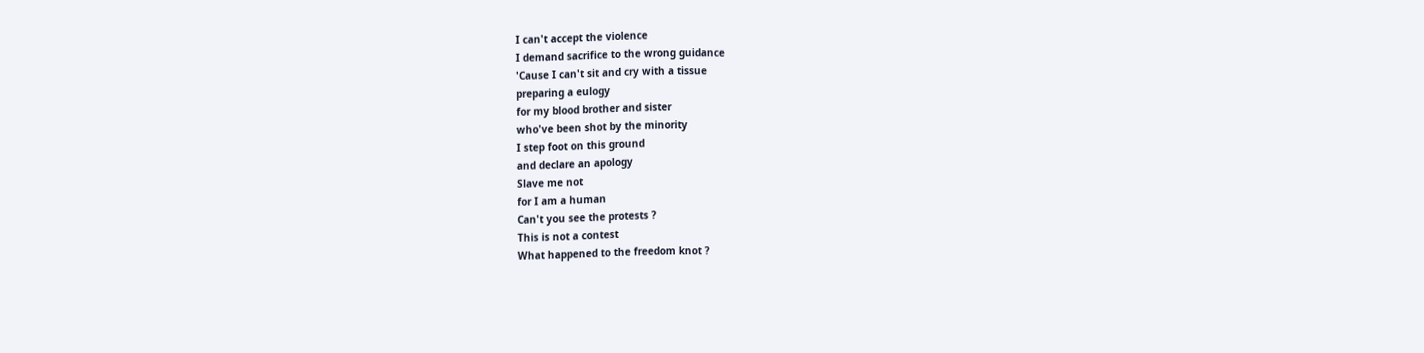I can't accept the violence
I demand sacrifice to the wrong guidance
'Cause I can't sit and cry with a tissue
preparing a eulogy
for my blood brother and sister
who've been shot by the minority
I step foot on this ground
and declare an apology
Slave me not
for I am a human
Can't you see the protests ?
This is not a contest
What happened to the freedom knot ?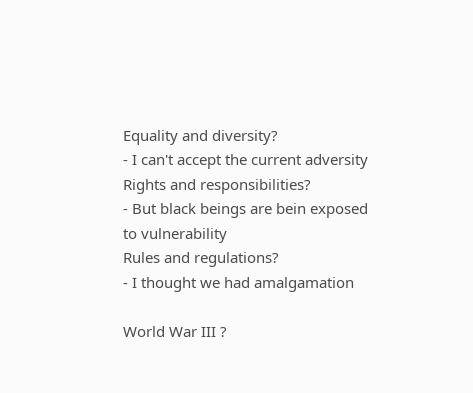Equality and diversity?
- I can't accept the current adversity
Rights and responsibilities?
- But black beings are bein exposed
to vulnerability
Rules and regulations?
- I thought we had amalgamation

World War III ?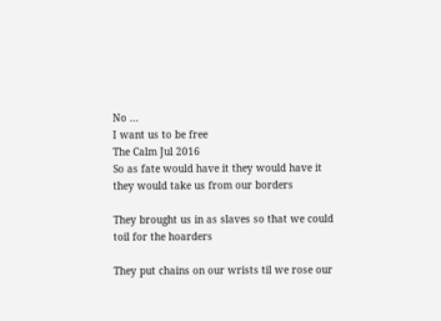No ...
I want us to be free
The Calm Jul 2016
So as fate would have it they would have it they would take us from our borders

They brought us in as slaves so that we could toil for the hoarders

They put chains on our wrists til we rose our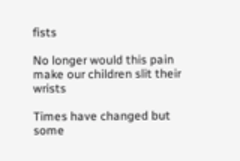fists

No longer would this pain make our children slit their wrists

Times have changed but some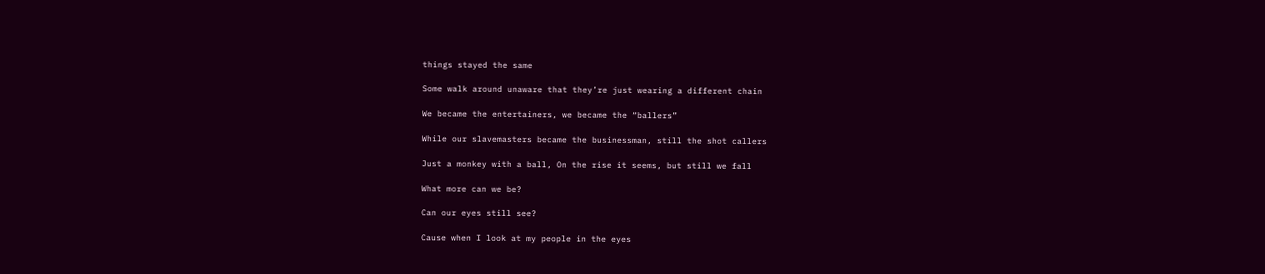things stayed the same

Some walk around unaware that they’re just wearing a different chain

We became the entertainers, we became the “ballers”

While our slavemasters became the businessman, still the shot callers

Just a monkey with a ball, On the rise it seems, but still we fall

What more can we be?

Can our eyes still see?

Cause when I look at my people in the eyes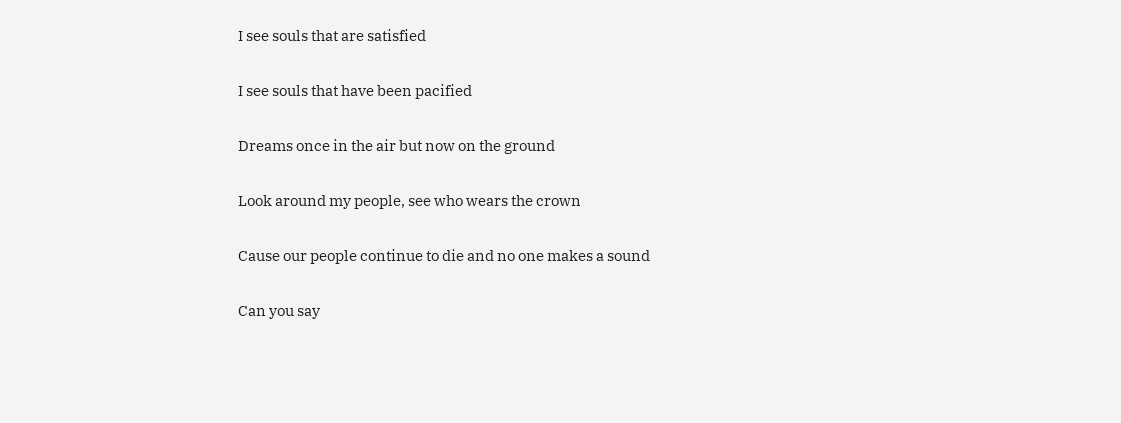I see souls that are satisfied

I see souls that have been pacified

Dreams once in the air but now on the ground

Look around my people, see who wears the crown

Cause our people continue to die and no one makes a sound

Can you say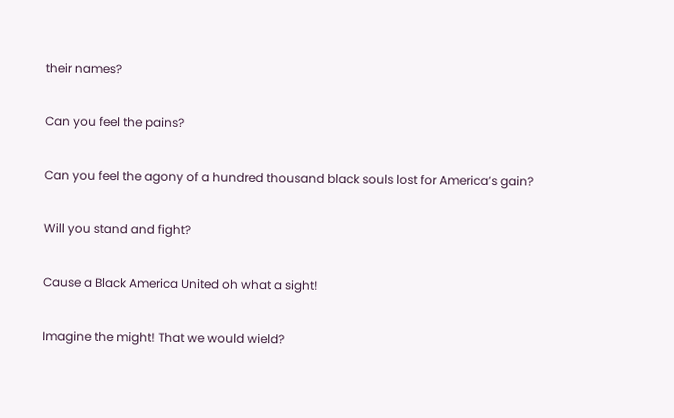their names?

Can you feel the pains?

Can you feel the agony of a hundred thousand black souls lost for America’s gain?

Will you stand and fight?

Cause a Black America United oh what a sight!

Imagine the might! That we would wield?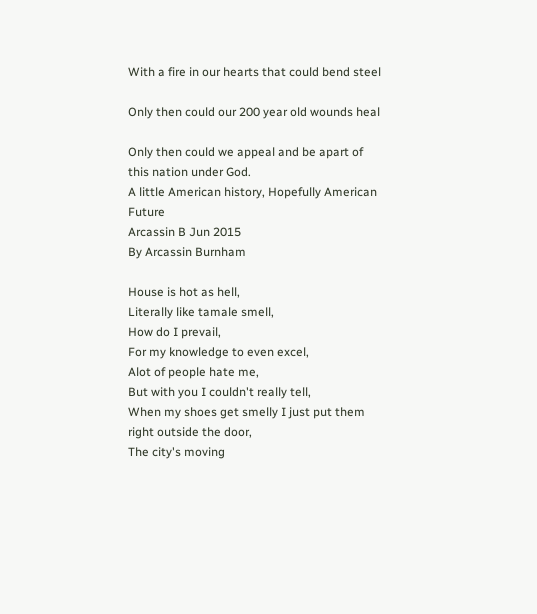With a fire in our hearts that could bend steel

Only then could our 200 year old wounds heal

Only then could we appeal and be apart of this nation under God.
A little American history, Hopefully American Future
Arcassin B Jun 2015
By Arcassin Burnham

House is hot as hell,
Literally like tamale smell,
How do I prevail,
For my knowledge to even excel,
Alot of people hate me,
But with you I couldn't really tell,
When my shoes get smelly I just put them right outside the door,
The city's moving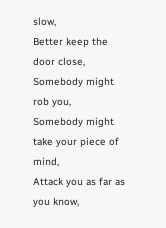slow,
Better keep the door close,
Somebody might rob you,
Somebody might take your piece of mind,
Attack you as far as you know,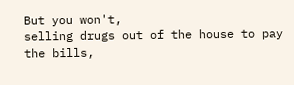But you won't,
selling drugs out of the house to pay the bills,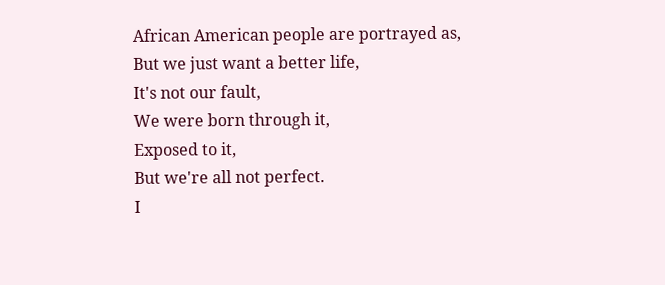African American people are portrayed as,
But we just want a better life,
It's not our fault,
We were born through it,
Exposed to it,
But we're all not perfect.
I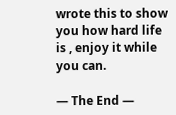wrote this to show you how hard life is , enjoy it while you can.

— The End —